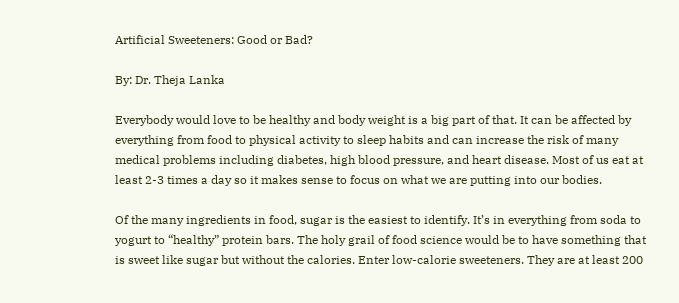Artificial Sweeteners: Good or Bad?

By: Dr. Theja Lanka

Everybody would love to be healthy and body weight is a big part of that. It can be affected by everything from food to physical activity to sleep habits and can increase the risk of many medical problems including diabetes, high blood pressure, and heart disease. Most of us eat at least 2-3 times a day so it makes sense to focus on what we are putting into our bodies.

Of the many ingredients in food, sugar is the easiest to identify. It’s in everything from soda to yogurt to “healthy” protein bars. The holy grail of food science would be to have something that is sweet like sugar but without the calories. Enter low-calorie sweeteners. They are at least 200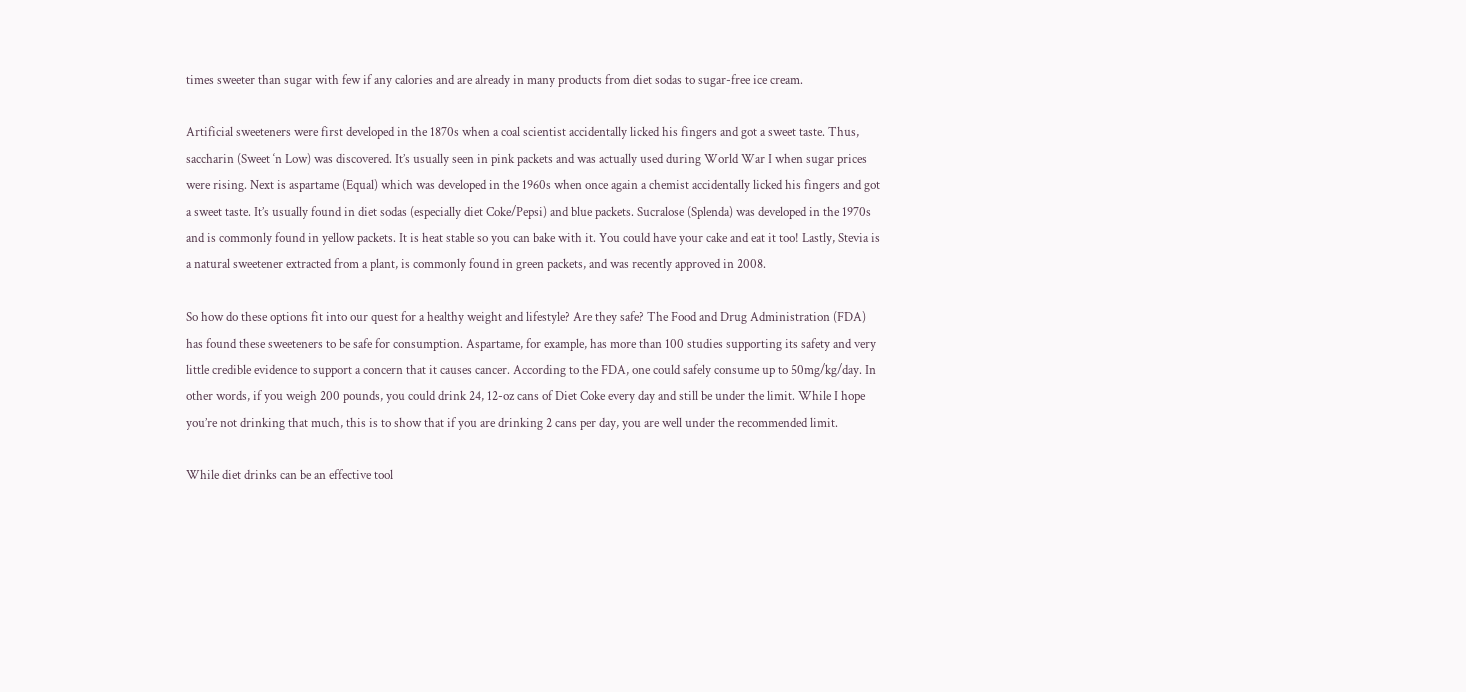times sweeter than sugar with few if any calories and are already in many products from diet sodas to sugar-free ice cream.

Artificial sweeteners were first developed in the 1870s when a coal scientist accidentally licked his fingers and got a sweet taste. Thus, saccharin (Sweet ‘n Low) was discovered. It’s usually seen in pink packets and was actually used during World War I when sugar prices were rising. Next is aspartame (Equal) which was developed in the 1960s when once again a chemist accidentally licked his fingers and got a sweet taste. It’s usually found in diet sodas (especially diet Coke/Pepsi) and blue packets. Sucralose (Splenda) was developed in the 1970s and is commonly found in yellow packets. It is heat stable so you can bake with it. You could have your cake and eat it too! Lastly, Stevia is a natural sweetener extracted from a plant, is commonly found in green packets, and was recently approved in 2008.

So how do these options fit into our quest for a healthy weight and lifestyle? Are they safe? The Food and Drug Administration (FDA) has found these sweeteners to be safe for consumption. Aspartame, for example, has more than 100 studies supporting its safety and very little credible evidence to support a concern that it causes cancer. According to the FDA, one could safely consume up to 50mg/kg/day. In other words, if you weigh 200 pounds, you could drink 24, 12-oz cans of Diet Coke every day and still be under the limit. While I hope you’re not drinking that much, this is to show that if you are drinking 2 cans per day, you are well under the recommended limit.

While diet drinks can be an effective tool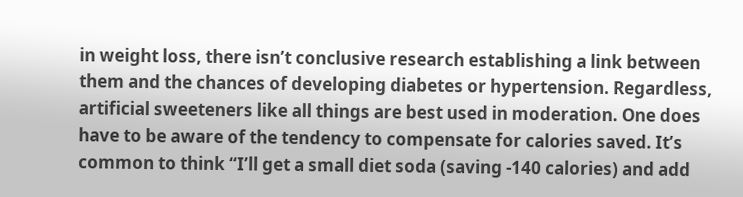in weight loss, there isn’t conclusive research establishing a link between them and the chances of developing diabetes or hypertension. Regardless, artificial sweeteners like all things are best used in moderation. One does have to be aware of the tendency to compensate for calories saved. It’s common to think “I’ll get a small diet soda (saving -140 calories) and add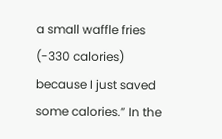a small waffle fries (-330 calories) because I just saved some calories.” In the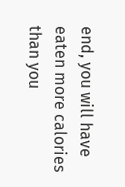end, you will have eaten more calories than you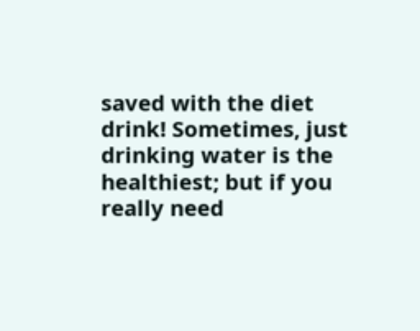saved with the diet drink! Sometimes, just drinking water is the healthiest; but if you really need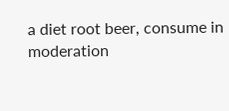a diet root beer, consume in moderation